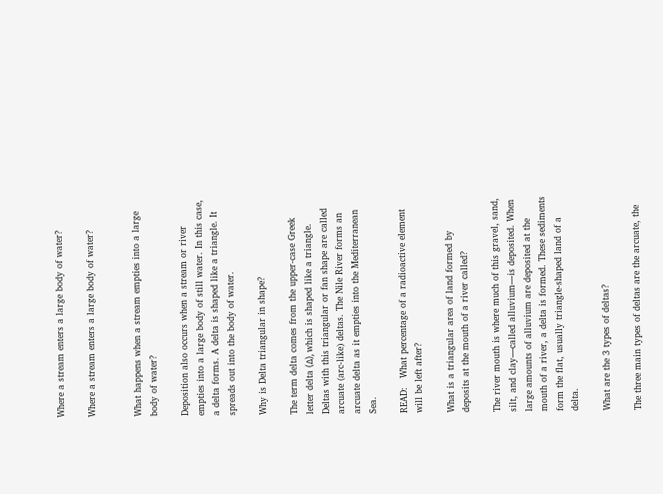Where a stream enters a large body of water?

Where a stream enters a large body of water?


What happens when a stream empties into a large body of water?

Deposition also occurs when a stream or river empties into a large body of still water. In this case, a delta forms. A delta is shaped like a triangle. It spreads out into the body of water.

Why is Delta triangular in shape?

The term delta comes from the upper-case Greek letter delta (Δ), which is shaped like a triangle. Deltas with this triangular or fan shape are called arcuate (arc-like) deltas. The Nile River forms an arcuate delta as it empties into the Mediterranean Sea.

READ:   What percentage of a radioactive element will be left after?

What is a triangular area of land formed by deposits at the mouth of a river called?

The river mouth is where much of this gravel, sand, silt, and clay—called alluvium—is deposited. When large amounts of alluvium are deposited at the mouth of a river, a delta is formed. These sediments form the flat, usually triangle-shaped land of a delta.

What are the 3 types of deltas?

The three main types of deltas are the arcuate, the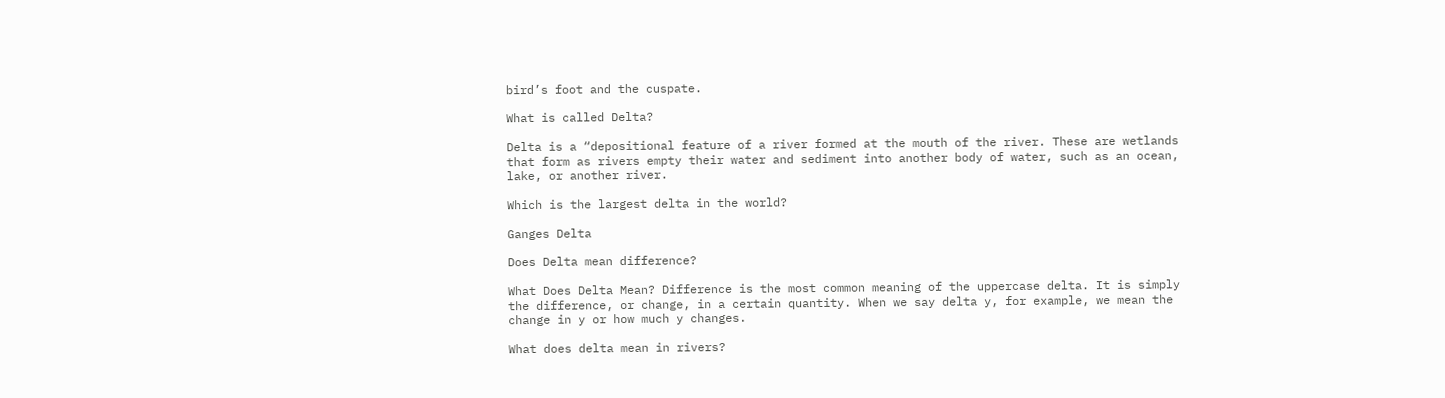bird’s foot and the cuspate.

What is called Delta?

Delta is a “depositional feature of a river formed at the mouth of the river. These are wetlands that form as rivers empty their water and sediment into another body of water, such as an ocean, lake, or another river.

Which is the largest delta in the world?

Ganges Delta

Does Delta mean difference?

What Does Delta Mean? Difference is the most common meaning of the uppercase delta. It is simply the difference, or change, in a certain quantity. When we say delta y, for example, we mean the change in y or how much y changes.

What does delta mean in rivers?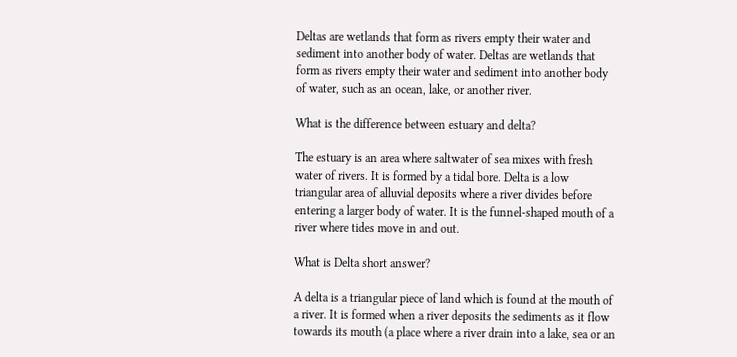Deltas are wetlands that form as rivers empty their water and sediment into another body of water. Deltas are wetlands that form as rivers empty their water and sediment into another body of water, such as an ocean, lake, or another river.

What is the difference between estuary and delta?

The estuary is an area where saltwater of sea mixes with fresh water of rivers. It is formed by a tidal bore. Delta is a low triangular area of alluvial deposits where a river divides before entering a larger body of water. It is the funnel-shaped mouth of a river where tides move in and out.

What is Delta short answer?

A delta is a triangular piece of land which is found at the mouth of a river. It is formed when a river deposits the sediments as it flow towards its mouth (a place where a river drain into a lake, sea or an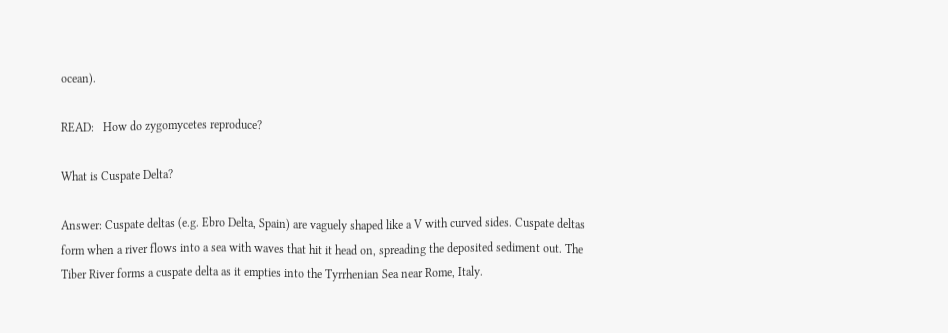ocean).

READ:   How do zygomycetes reproduce?

What is Cuspate Delta?

Answer: Cuspate deltas (e.g. Ebro Delta, Spain) are vaguely shaped like a V with curved sides. Cuspate deltas form when a river flows into a sea with waves that hit it head on, spreading the deposited sediment out. The Tiber River forms a cuspate delta as it empties into the Tyrrhenian Sea near Rome, Italy.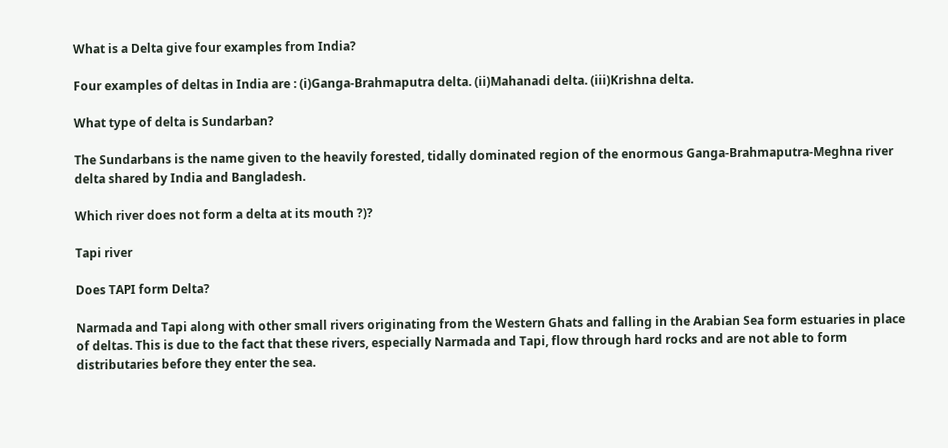What is a Delta give four examples from India?

Four examples of deltas in India are : (i)Ganga-Brahmaputra delta. (ii)Mahanadi delta. (iii)Krishna delta.

What type of delta is Sundarban?

The Sundarbans is the name given to the heavily forested, tidally dominated region of the enormous Ganga-Brahmaputra-Meghna river delta shared by India and Bangladesh.

Which river does not form a delta at its mouth ?)?

Tapi river

Does TAPI form Delta?

Narmada and Tapi along with other small rivers originating from the Western Ghats and falling in the Arabian Sea form estuaries in place of deltas. This is due to the fact that these rivers, especially Narmada and Tapi, flow through hard rocks and are not able to form distributaries before they enter the sea.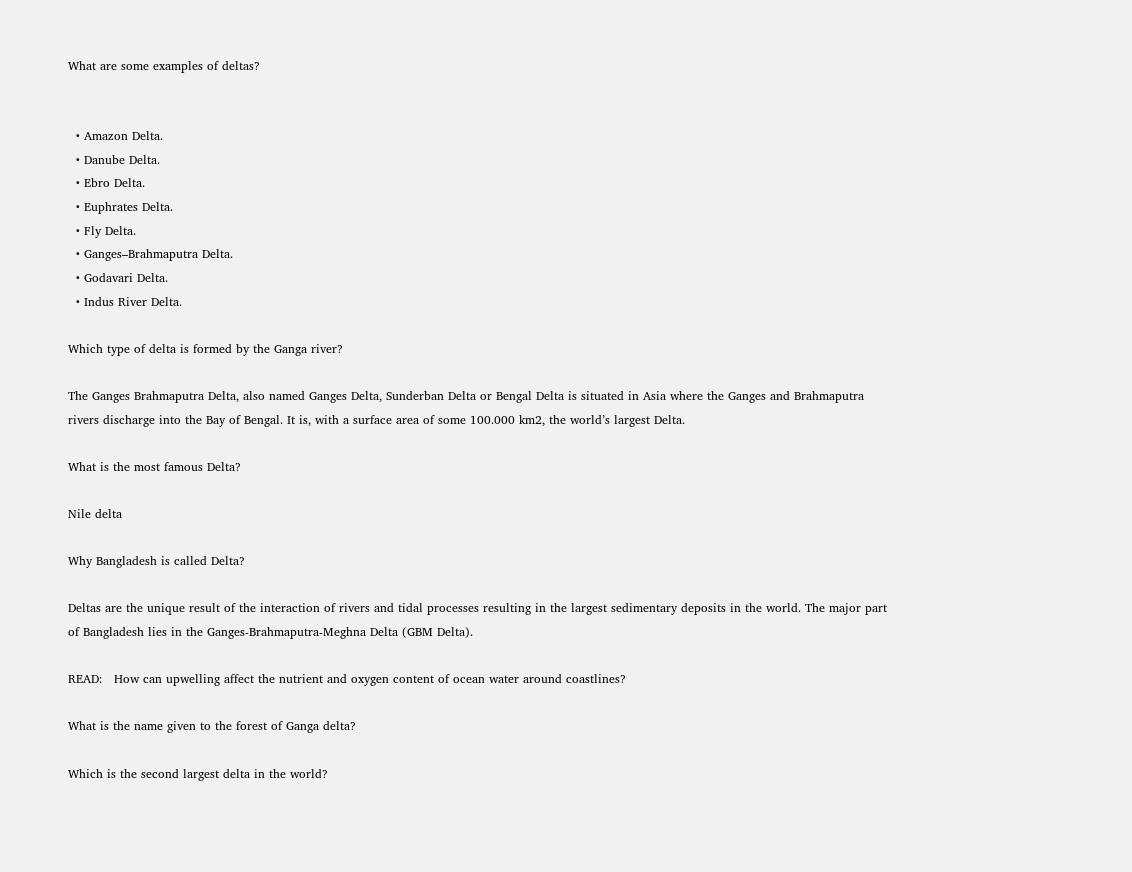What are some examples of deltas?


  • Amazon Delta.
  • Danube Delta.
  • Ebro Delta.
  • Euphrates Delta.
  • Fly Delta.
  • Ganges–Brahmaputra Delta.
  • Godavari Delta.
  • Indus River Delta.

Which type of delta is formed by the Ganga river?

The Ganges Brahmaputra Delta, also named Ganges Delta, Sunderban Delta or Bengal Delta is situated in Asia where the Ganges and Brahmaputra rivers discharge into the Bay of Bengal. It is, with a surface area of some 100.000 km2, the world’s largest Delta.

What is the most famous Delta?

Nile delta

Why Bangladesh is called Delta?

Deltas are the unique result of the interaction of rivers and tidal processes resulting in the largest sedimentary deposits in the world. The major part of Bangladesh lies in the Ganges-Brahmaputra-Meghna Delta (GBM Delta).

READ:   How can upwelling affect the nutrient and oxygen content of ocean water around coastlines?

What is the name given to the forest of Ganga delta?

Which is the second largest delta in the world?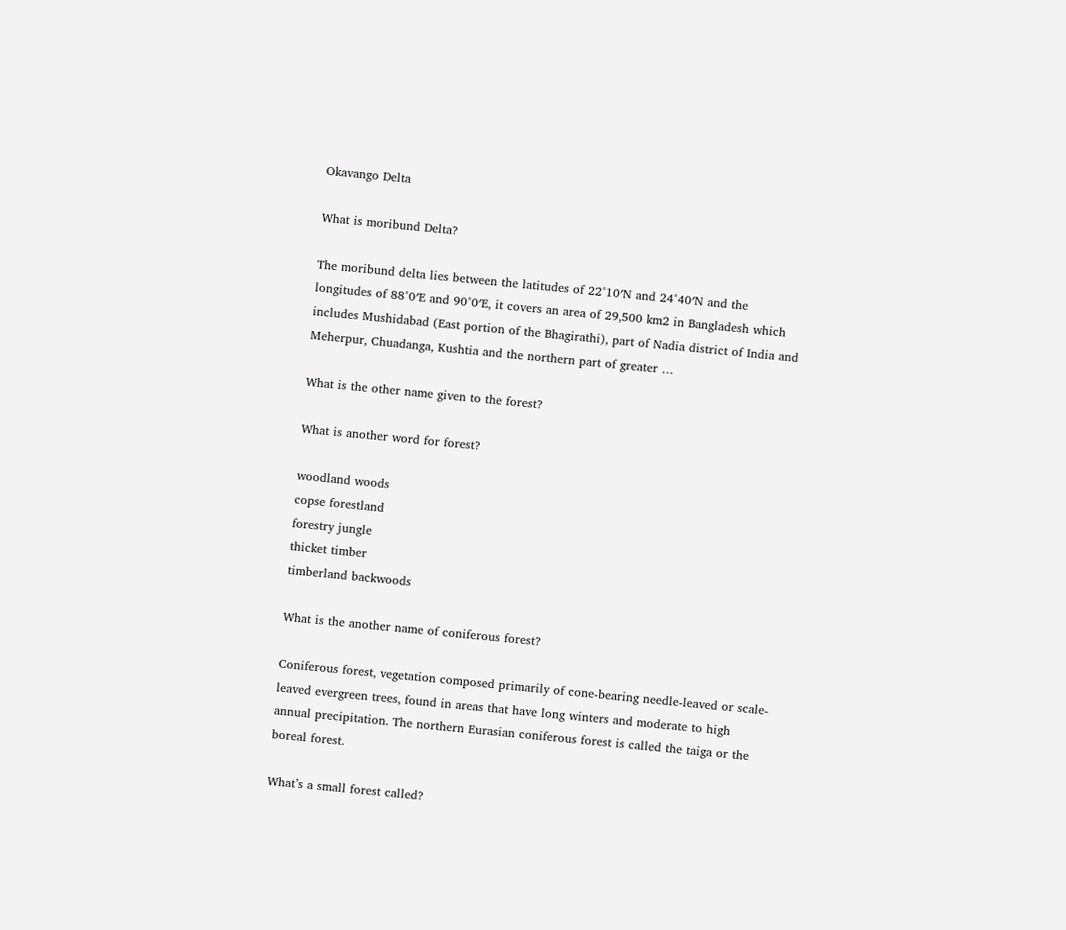Okavango Delta

What is moribund Delta?

The moribund delta lies between the latitudes of 22°10′N and 24°40′N and the longitudes of 88°0′E and 90°0′E, it covers an area of 29,500 km2 in Bangladesh which includes Mushidabad (East portion of the Bhagirathi), part of Nadia district of India and Meherpur, Chuadanga, Kushtia and the northern part of greater …

What is the other name given to the forest?

What is another word for forest?

woodland woods
copse forestland
forestry jungle
thicket timber
timberland backwoods

What is the another name of coniferous forest?

Coniferous forest, vegetation composed primarily of cone-bearing needle-leaved or scale-leaved evergreen trees, found in areas that have long winters and moderate to high annual precipitation. The northern Eurasian coniferous forest is called the taiga or the boreal forest.

What’s a small forest called?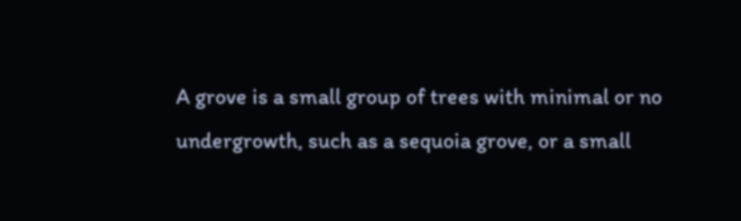A grove is a small group of trees with minimal or no undergrowth, such as a sequoia grove, or a small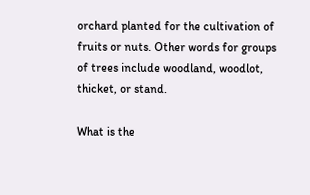orchard planted for the cultivation of fruits or nuts. Other words for groups of trees include woodland, woodlot, thicket, or stand.

What is the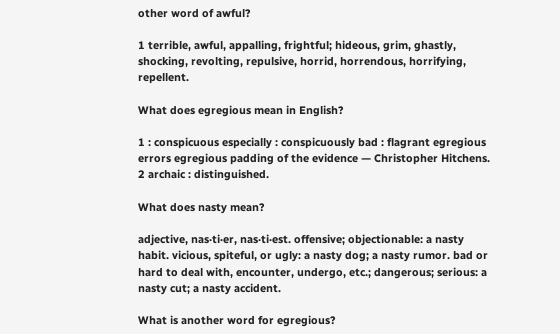other word of awful?

1 terrible, awful, appalling, frightful; hideous, grim, ghastly, shocking, revolting, repulsive, horrid, horrendous, horrifying, repellent.

What does egregious mean in English?

1 : conspicuous especially : conspicuously bad : flagrant egregious errors egregious padding of the evidence — Christopher Hitchens. 2 archaic : distinguished.

What does nasty mean?

adjective, nas·ti·er, nas·ti·est. offensive; objectionable: a nasty habit. vicious, spiteful, or ugly: a nasty dog; a nasty rumor. bad or hard to deal with, encounter, undergo, etc.; dangerous; serious: a nasty cut; a nasty accident.

What is another word for egregious?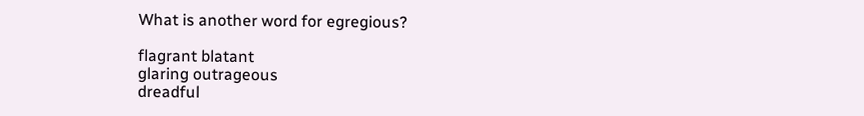What is another word for egregious?

flagrant blatant
glaring outrageous
dreadful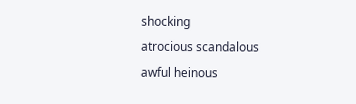shocking
atrocious scandalous
awful heinous